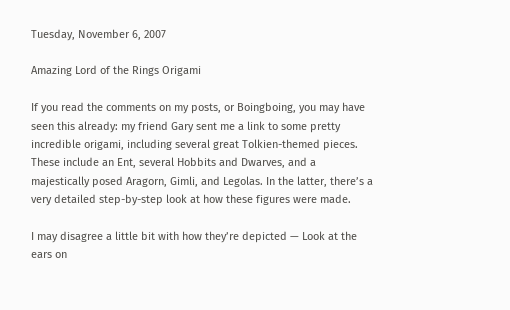Tuesday, November 6, 2007

Amazing Lord of the Rings Origami

If you read the comments on my posts, or Boingboing, you may have seen this already: my friend Gary sent me a link to some pretty incredible origami, including several great Tolkien-themed pieces. These include an Ent, several Hobbits and Dwarves, and a majestically posed Aragorn, Gimli, and Legolas. In the latter, there’s a very detailed step-by-step look at how these figures were made.

I may disagree a little bit with how they’re depicted — Look at the ears on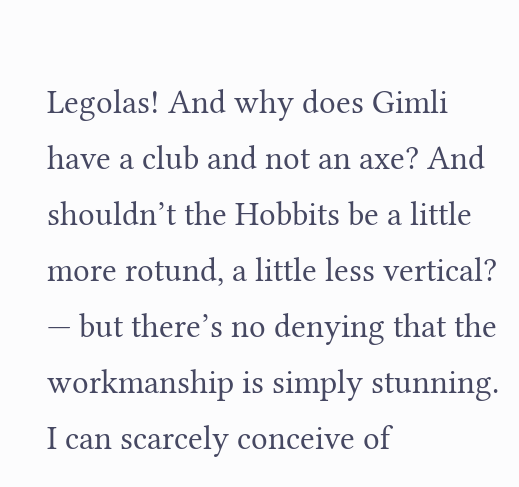Legolas! And why does Gimli have a club and not an axe? And shouldn’t the Hobbits be a little more rotund, a little less vertical? — but there’s no denying that the workmanship is simply stunning. I can scarcely conceive of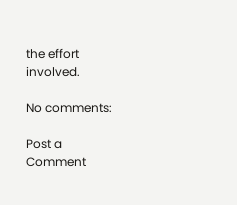the effort involved.

No comments:

Post a Comment